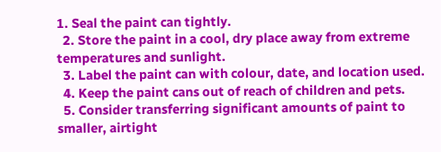1. Seal the paint can tightly.
  2. Store the paint in a cool, dry place away from extreme temperatures and sunlight.
  3. Label the paint can with colour, date, and location used.
  4. Keep the paint cans out of reach of children and pets.
  5. Consider transferring significant amounts of paint to smaller, airtight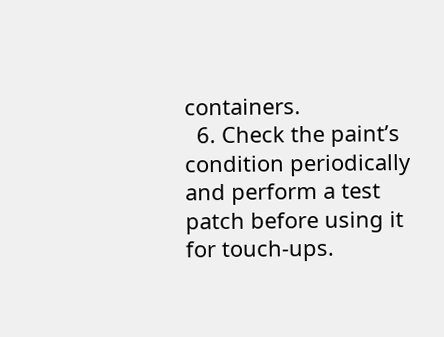containers.
  6. Check the paint’s condition periodically and perform a test patch before using it for touch-ups.